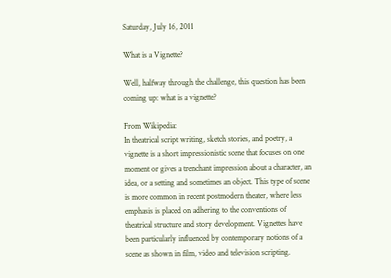Saturday, July 16, 2011

What is a Vignette?

Well, halfway through the challenge, this question has been coming up: what is a vignette?

From Wikipedia:
In theatrical script writing, sketch stories, and poetry, a vignette is a short impressionistic scene that focuses on one moment or gives a trenchant impression about a character, an idea, or a setting and sometimes an object. This type of scene is more common in recent postmodern theater, where less emphasis is placed on adhering to the conventions of theatrical structure and story development. Vignettes have been particularly influenced by contemporary notions of a scene as shown in film, video and television scripting.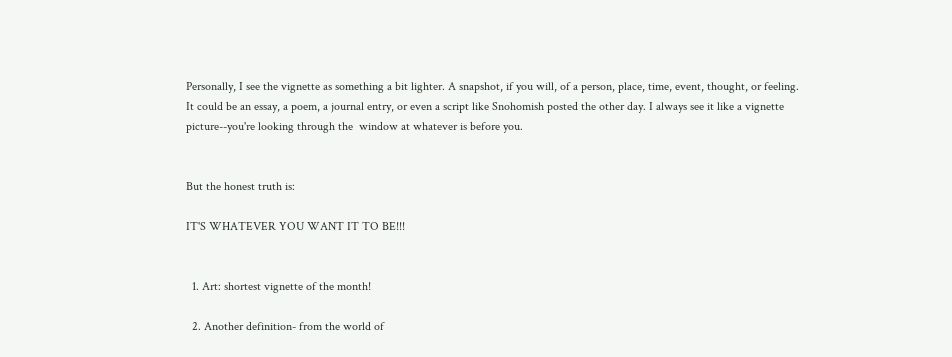Personally, I see the vignette as something a bit lighter. A snapshot, if you will, of a person, place, time, event, thought, or feeling. It could be an essay, a poem, a journal entry, or even a script like Snohomish posted the other day. I always see it like a vignette picture--you're looking through the  window at whatever is before you.


But the honest truth is:

IT'S WHATEVER YOU WANT IT TO BE!!!


  1. Art: shortest vignette of the month!

  2. Another definition- from the world of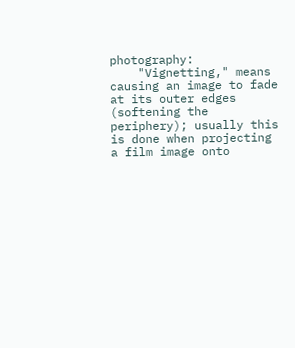photography:
    "Vignetting," means causing an image to fade at its outer edges (softening the periphery); usually this is done when projecting a film image onto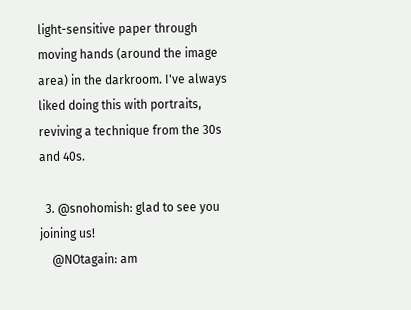light-sensitive paper through moving hands (around the image area) in the darkroom. I've always liked doing this with portraits, reviving a technique from the 30s and 40s.

  3. @snohomish: glad to see you joining us!
    @NOtagain: am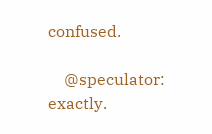confused.

    @speculator: exactly.